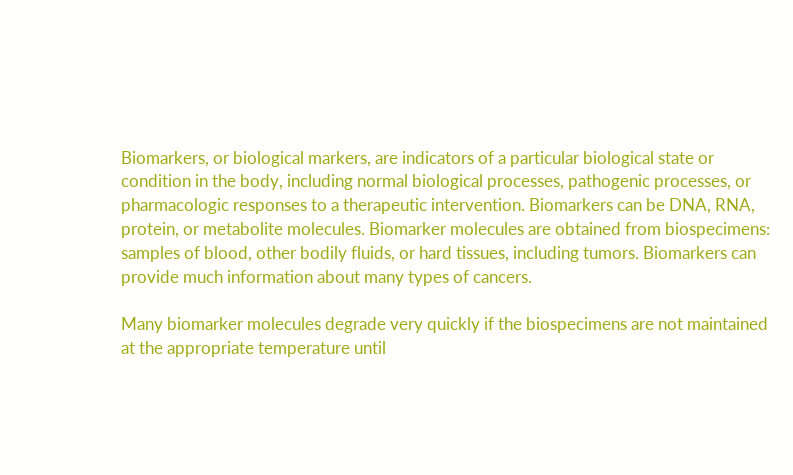Biomarkers, or biological markers, are indicators of a particular biological state or condition in the body, including normal biological processes, pathogenic processes, or pharmacologic responses to a therapeutic intervention. Biomarkers can be DNA, RNA, protein, or metabolite molecules. Biomarker molecules are obtained from biospecimens: samples of blood, other bodily fluids, or hard tissues, including tumors. Biomarkers can provide much information about many types of cancers.

Many biomarker molecules degrade very quickly if the biospecimens are not maintained at the appropriate temperature until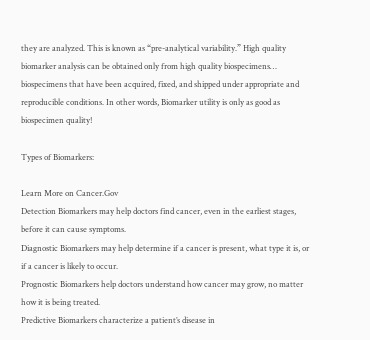they are analyzed. This is known as “pre-analytical variability.” High quality biomarker analysis can be obtained only from high quality biospecimens… biospecimens that have been acquired, fixed, and shipped under appropriate and reproducible conditions. In other words, Biomarker utility is only as good as biospecimen quality!

Types of Biomarkers:

Learn More on Cancer.Gov
Detection Biomarkers may help doctors find cancer, even in the earliest stages, before it can cause symptoms.
Diagnostic Biomarkers may help determine if a cancer is present, what type it is, or if a cancer is likely to occur.
Prognostic Biomarkers help doctors understand how cancer may grow, no matter how it is being treated.
Predictive Biomarkers characterize a patient’s disease in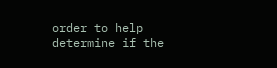order to help determine if the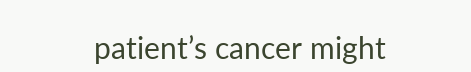patient’s cancer might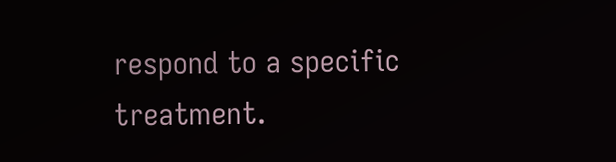respond to a specific treatment.